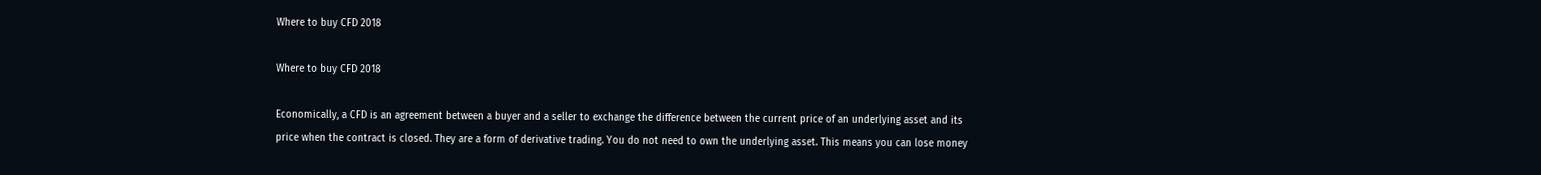Where to buy CFD 2018

Where to buy CFD 2018

Economically, a CFD is an agreement between a buyer and a seller to exchange the difference between the current price of an underlying asset and its price when the contract is closed. They are a form of derivative trading. You do not need to own the underlying asset. This means you can lose money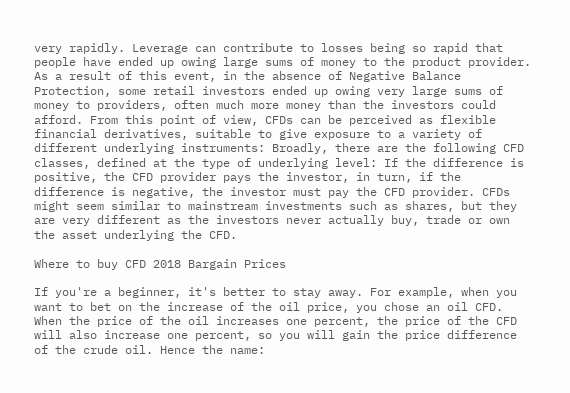very rapidly. Leverage can contribute to losses being so rapid that people have ended up owing large sums of money to the product provider. As a result of this event, in the absence of Negative Balance Protection, some retail investors ended up owing very large sums of money to providers, often much more money than the investors could afford. From this point of view, CFDs can be perceived as flexible financial derivatives, suitable to give exposure to a variety of different underlying instruments: Broadly, there are the following CFD classes, defined at the type of underlying level: If the difference is positive, the CFD provider pays the investor, in turn, if the difference is negative, the investor must pay the CFD provider. CFDs might seem similar to mainstream investments such as shares, but they are very different as the investors never actually buy, trade or own the asset underlying the CFD.

Where to buy CFD 2018 Bargain Prices

If you're a beginner, it's better to stay away. For example, when you want to bet on the increase of the oil price, you chose an oil CFD. When the price of the oil increases one percent, the price of the CFD will also increase one percent, so you will gain the price difference of the crude oil. Hence the name: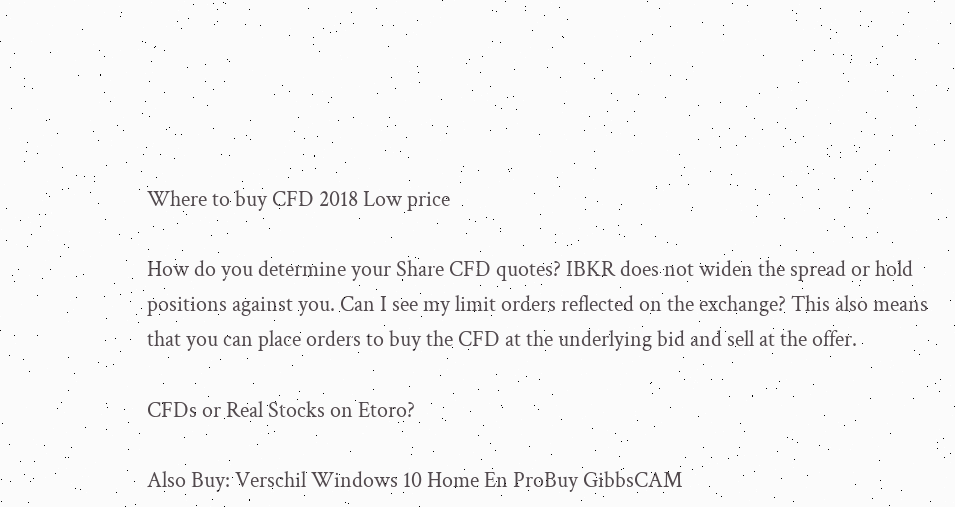Where to buy CFD 2018 Low price

How do you determine your Share CFD quotes? IBKR does not widen the spread or hold positions against you. Can I see my limit orders reflected on the exchange? This also means that you can place orders to buy the CFD at the underlying bid and sell at the offer.

CFDs or Real Stocks on Etoro?

Also Buy: Verschil Windows 10 Home En ProBuy GibbsCAM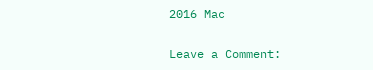2016 Mac

Leave a Comment: